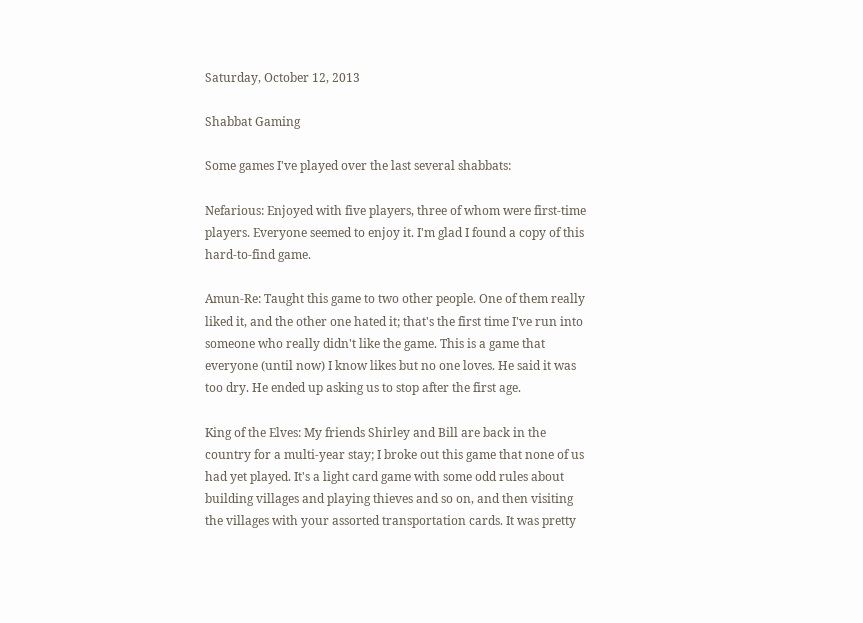Saturday, October 12, 2013

Shabbat Gaming

Some games I've played over the last several shabbats:

Nefarious: Enjoyed with five players, three of whom were first-time players. Everyone seemed to enjoy it. I'm glad I found a copy of this hard-to-find game.

Amun-Re: Taught this game to two other people. One of them really liked it, and the other one hated it; that's the first time I've run into someone who really didn't like the game. This is a game that everyone (until now) I know likes but no one loves. He said it was too dry. He ended up asking us to stop after the first age.

King of the Elves: My friends Shirley and Bill are back in the country for a multi-year stay; I broke out this game that none of us had yet played. It's a light card game with some odd rules about building villages and playing thieves and so on, and then visiting the villages with your assorted transportation cards. It was pretty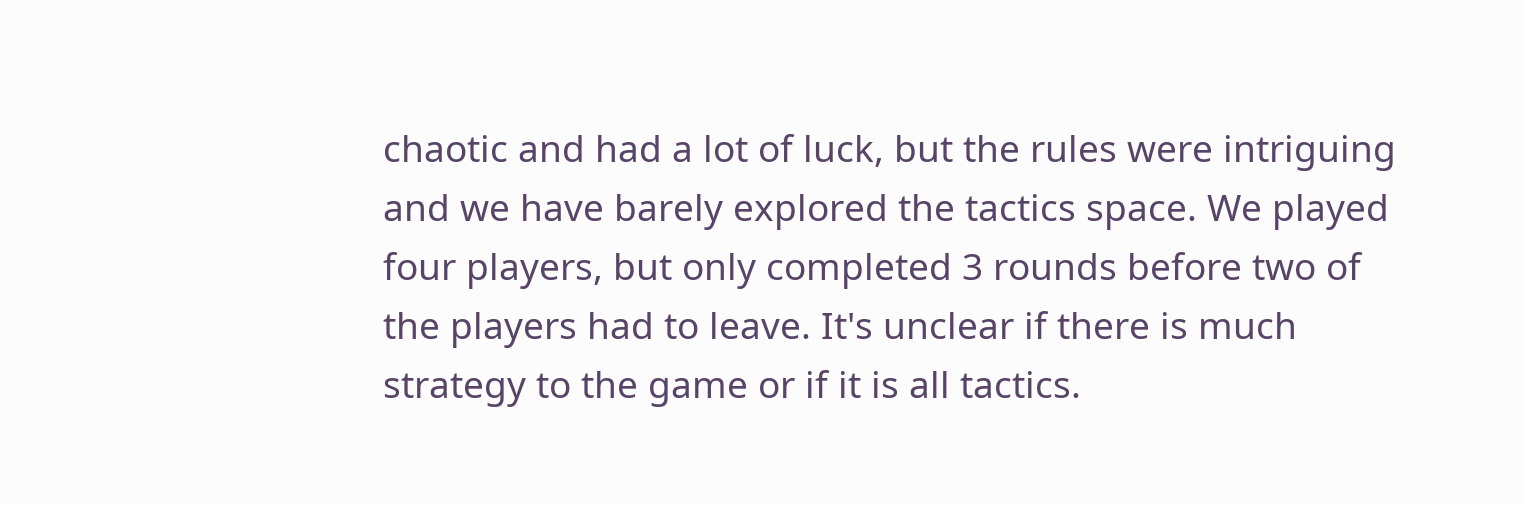chaotic and had a lot of luck, but the rules were intriguing and we have barely explored the tactics space. We played four players, but only completed 3 rounds before two of the players had to leave. It's unclear if there is much strategy to the game or if it is all tactics.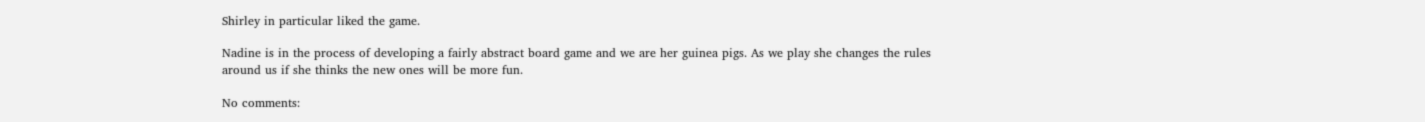Shirley in particular liked the game.

Nadine is in the process of developing a fairly abstract board game and we are her guinea pigs. As we play she changes the rules around us if she thinks the new ones will be more fun.

No comments: